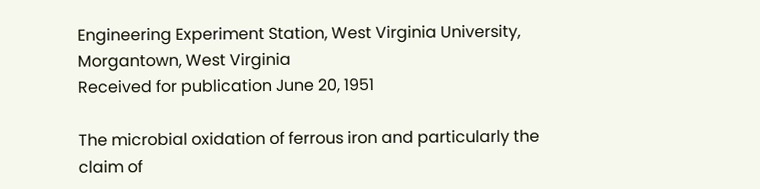Engineering Experiment Station, West Virginia University, Morgantown, West Virginia
Received for publication June 20, 1951

The microbial oxidation of ferrous iron and particularly the claim of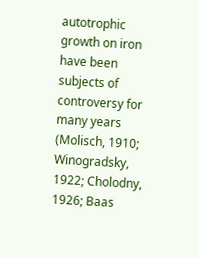autotrophic growth on iron have been subjects of controversy for many years (Molisch, 1910; Winogradsky, 1922; Cholodny, 1926; Baas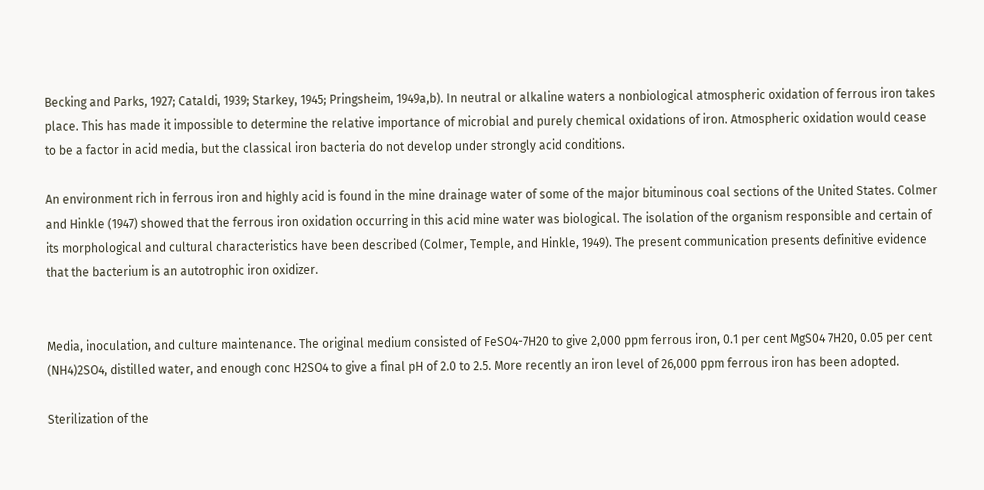Becking and Parks, 1927; Cataldi, 1939; Starkey, 1945; Pringsheim, 1949a,b). In neutral or alkaline waters a nonbiological atmospheric oxidation of ferrous iron takes place. This has made it impossible to determine the relative importance of microbial and purely chemical oxidations of iron. Atmospheric oxidation would cease to be a factor in acid media, but the classical iron bacteria do not develop under strongly acid conditions.

An environment rich in ferrous iron and highly acid is found in the mine drainage water of some of the major bituminous coal sections of the United States. Colmer and Hinkle (1947) showed that the ferrous iron oxidation occurring in this acid mine water was biological. The isolation of the organism responsible and certain of its morphological and cultural characteristics have been described (Colmer, Temple, and Hinkle, 1949). The present communication presents definitive evidence that the bacterium is an autotrophic iron oxidizer.


Media, inoculation, and culture maintenance. The original medium consisted of FeSO4-7H20 to give 2,000 ppm ferrous iron, 0.1 per cent MgS04 7H20, 0.05 per cent (NH4)2SO4, distilled water, and enough conc H2SO4 to give a final pH of 2.0 to 2.5. More recently an iron level of 26,000 ppm ferrous iron has been adopted.

Sterilization of the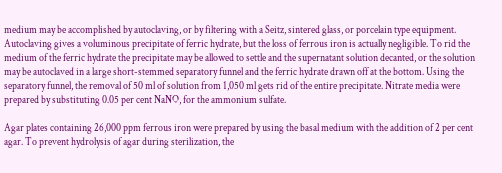medium may be accomplished by autoclaving, or by filtering with a Seitz, sintered glass, or porcelain type equipment. Autoclaving gives a voluminous precipitate of ferric hydrate, but the loss of ferrous iron is actually negligible. To rid the medium of the ferric hydrate the precipitate may be allowed to settle and the supernatant solution decanted, or the solution may be autoclaved in a large short-stemmed separatory funnel and the ferric hydrate drawn off at the bottom. Using the separatory funnel, the removal of 50 ml of solution from 1,050 ml gets rid of the entire precipitate. Nitrate media were prepared by substituting 0.05 per cent NaNO, for the ammonium sulfate.

Agar plates containing 26,000 ppm ferrous iron were prepared by using the basal medium with the addition of 2 per cent agar. To prevent hydrolysis of agar during sterilization, the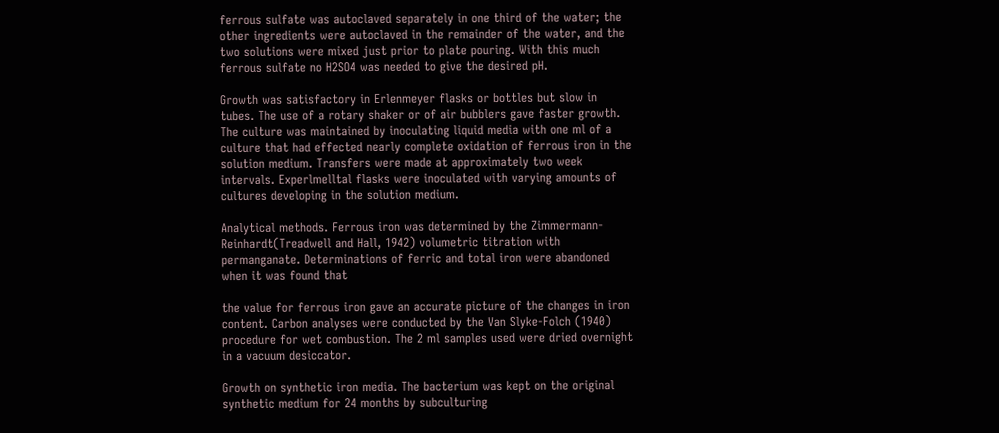ferrous sulfate was autoclaved separately in one third of the water; the other ingredients were autoclaved in the remainder of the water, and the two solutions were mixed just prior to plate pouring. With this much ferrous sulfate no H2SO4 was needed to give the desired pH.

Growth was satisfactory in Erlenmeyer flasks or bottles but slow in tubes. The use of a rotary shaker or of air bubblers gave faster growth. The culture was maintained by inoculating liquid media with one ml of a culture that had effected nearly complete oxidation of ferrous iron in the solution medium. Transfers were made at approximately two week intervals. Experlmelltal flasks were inoculated with varying amounts of cultures developing in the solution medium.

Analytical methods. Ferrous iron was determined by the Zimmermann-Reinhardt(Treadwell and Hall, 1942) volumetric titration with permanganate. Determinations of ferric and total iron were abandoned when it was found that

the value for ferrous iron gave an accurate picture of the changes in iron content. Carbon analyses were conducted by the Van Slyke-Folch (1940) procedure for wet combustion. The 2 ml samples used were dried overnight in a vacuum desiccator.

Growth on synthetic iron media. The bacterium was kept on the original synthetic medium for 24 months by subculturing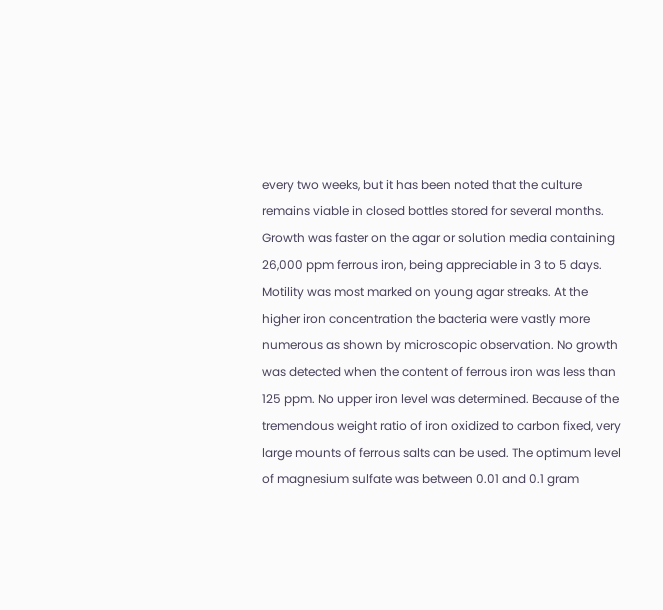every two weeks, but it has been noted that the culture remains viable in closed bottles stored for several months. Growth was faster on the agar or solution media containing 26,000 ppm ferrous iron, being appreciable in 3 to 5 days. Motility was most marked on young agar streaks. At the higher iron concentration the bacteria were vastly more numerous as shown by microscopic observation. No growth was detected when the content of ferrous iron was less than 125 ppm. No upper iron level was determined. Because of the tremendous weight ratio of iron oxidized to carbon fixed, very large mounts of ferrous salts can be used. The optimum level of magnesium sulfate was between 0.01 and 0.1 gram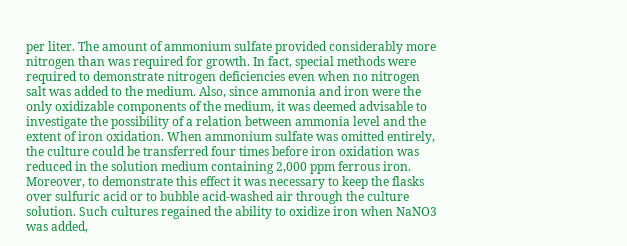per liter. The amount of ammonium sulfate provided considerably more nitrogen than was required for growth. In fact, special methods were required to demonstrate nitrogen deficiencies even when no nitrogen salt was added to the medium. Also, since ammonia and iron were the only oxidizable components of the medium, it was deemed advisable to investigate the possibility of a relation between ammonia level and the extent of iron oxidation. When ammonium sulfate was omitted entirely, the culture could be transferred four times before iron oxidation was reduced in the solution medium containing 2,000 ppm ferrous iron. Moreover, to demonstrate this effect it was necessary to keep the flasks over sulfuric acid or to bubble acid-washed air through the culture solution. Such cultures regained the ability to oxidize iron when NaNO3 was added,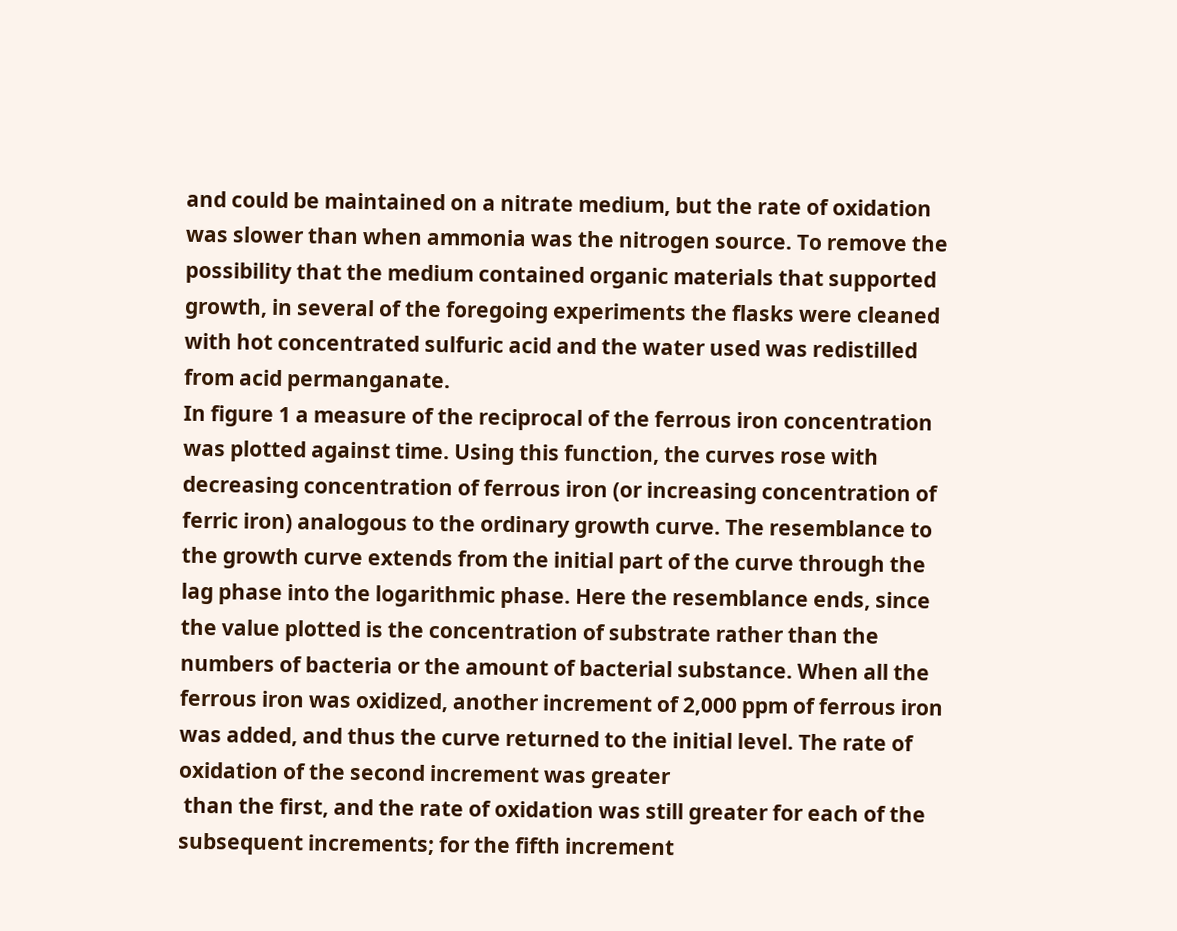and could be maintained on a nitrate medium, but the rate of oxidation was slower than when ammonia was the nitrogen source. To remove the possibility that the medium contained organic materials that supported growth, in several of the foregoing experiments the flasks were cleaned with hot concentrated sulfuric acid and the water used was redistilled from acid permanganate.
In figure 1 a measure of the reciprocal of the ferrous iron concentration was plotted against time. Using this function, the curves rose with decreasing concentration of ferrous iron (or increasing concentration of ferric iron) analogous to the ordinary growth curve. The resemblance to the growth curve extends from the initial part of the curve through the lag phase into the logarithmic phase. Here the resemblance ends, since the value plotted is the concentration of substrate rather than the numbers of bacteria or the amount of bacterial substance. When all the ferrous iron was oxidized, another increment of 2,000 ppm of ferrous iron was added, and thus the curve returned to the initial level. The rate of oxidation of the second increment was greater
 than the first, and the rate of oxidation was still greater for each of the subsequent increments; for the fifth increment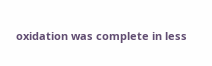oxidation was complete in less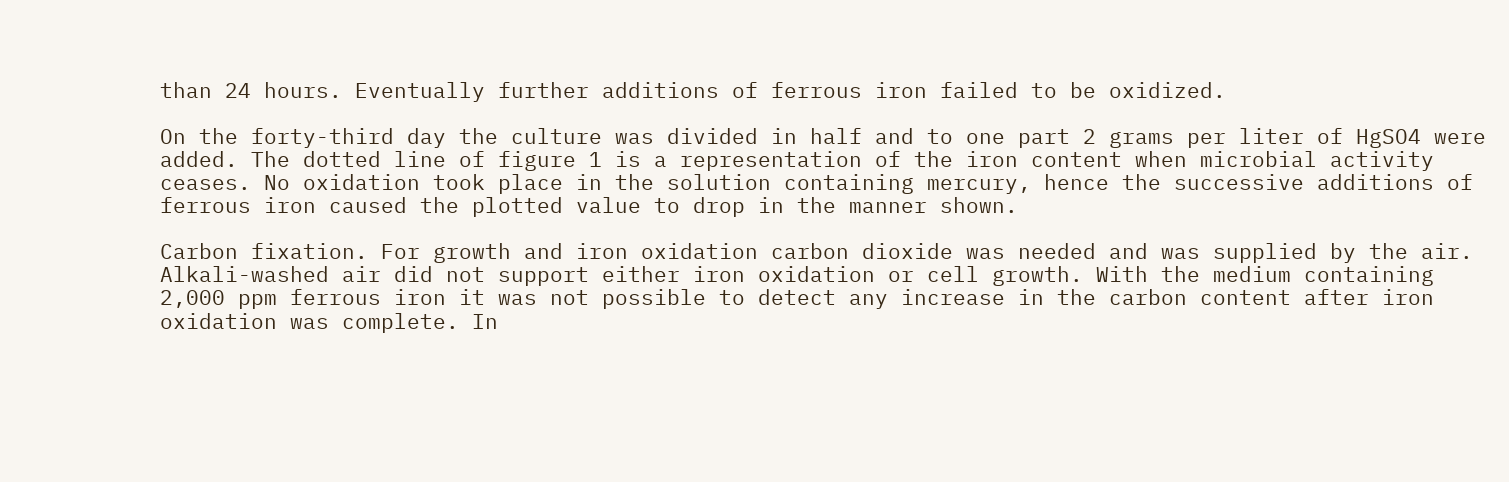than 24 hours. Eventually further additions of ferrous iron failed to be oxidized.

On the forty-third day the culture was divided in half and to one part 2 grams per liter of HgSO4 were added. The dotted line of figure 1 is a representation of the iron content when microbial activity ceases. No oxidation took place in the solution containing mercury, hence the successive additions of ferrous iron caused the plotted value to drop in the manner shown.

Carbon fixation. For growth and iron oxidation carbon dioxide was needed and was supplied by the air. Alkali-washed air did not support either iron oxidation or cell growth. With the medium containing 2,000 ppm ferrous iron it was not possible to detect any increase in the carbon content after iron oxidation was complete. In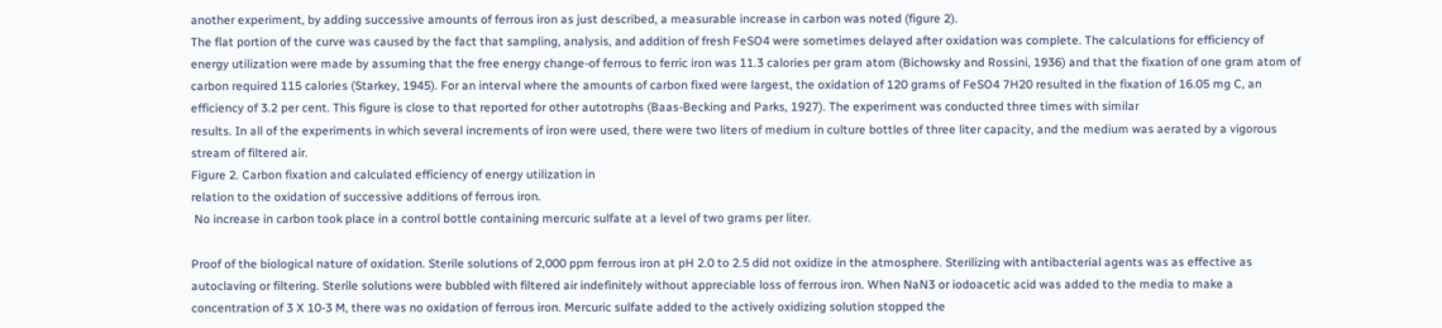another experiment, by adding successive amounts of ferrous iron as just described, a measurable increase in carbon was noted (figure 2).
The flat portion of the curve was caused by the fact that sampling, analysis, and addition of fresh FeSO4 were sometimes delayed after oxidation was complete. The calculations for efficiency of energy utilization were made by assuming that the free energy change-of ferrous to ferric iron was 11.3 calories per gram atom (Bichowsky and Rossini, 1936) and that the fixation of one gram atom of carbon required 115 calories (Starkey, 1945). For an interval where the amounts of carbon fixed were largest, the oxidation of 120 grams of FeSO4 7H20 resulted in the fixation of 16.05 mg C, an efficiency of 3.2 per cent. This figure is close to that reported for other autotrophs (Baas-Becking and Parks, 1927). The experiment was conducted three times with similar
results. In all of the experiments in which several increments of iron were used, there were two liters of medium in culture bottles of three liter capacity, and the medium was aerated by a vigorous stream of filtered air.
Figure 2. Carbon fixation and calculated efficiency of energy utilization in
relation to the oxidation of successive additions of ferrous iron.
 No increase in carbon took place in a control bottle containing mercuric sulfate at a level of two grams per liter.

Proof of the biological nature of oxidation. Sterile solutions of 2,000 ppm ferrous iron at pH 2.0 to 2.5 did not oxidize in the atmosphere. Sterilizing with antibacterial agents was as effective as autoclaving or filtering. Sterile solutions were bubbled with filtered air indefinitely without appreciable loss of ferrous iron. When NaN3 or iodoacetic acid was added to the media to make a concentration of 3 X 10-3 M, there was no oxidation of ferrous iron. Mercuric sulfate added to the actively oxidizing solution stopped the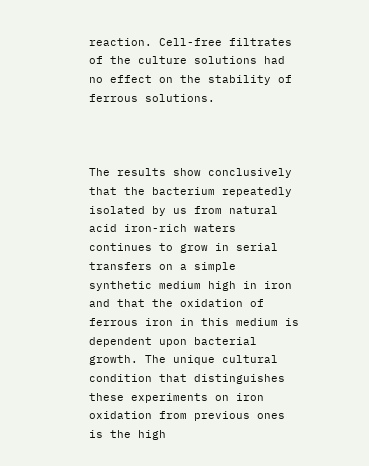reaction. Cell-free filtrates of the culture solutions had no effect on the stability of ferrous solutions.



The results show conclusively that the bacterium repeatedly isolated by us from natural acid iron-rich waters continues to grow in serial transfers on a simple synthetic medium high in iron and that the oxidation of ferrous iron in this medium is dependent upon bacterial growth. The unique cultural condition that distinguishes these experiments on iron oxidation from previous ones is the high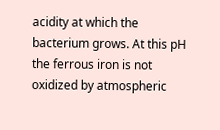acidity at which the bacterium grows. At this pH the ferrous iron is not oxidized by atmospheric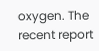oxygen. The recent report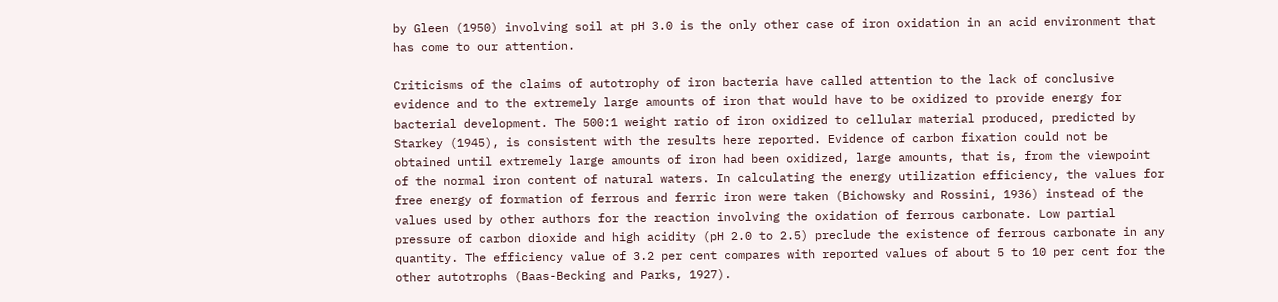by Gleen (1950) involving soil at pH 3.0 is the only other case of iron oxidation in an acid environment that has come to our attention.

Criticisms of the claims of autotrophy of iron bacteria have called attention to the lack of conclusive evidence and to the extremely large amounts of iron that would have to be oxidized to provide energy for bacterial development. The 500:1 weight ratio of iron oxidized to cellular material produced, predicted by Starkey (1945), is consistent with the results here reported. Evidence of carbon fixation could not be obtained until extremely large amounts of iron had been oxidized, large amounts, that is, from the viewpoint of the normal iron content of natural waters. In calculating the energy utilization efficiency, the values for free energy of formation of ferrous and ferric iron were taken (Bichowsky and Rossini, 1936) instead of the values used by other authors for the reaction involving the oxidation of ferrous carbonate. Low partial pressure of carbon dioxide and high acidity (pH 2.0 to 2.5) preclude the existence of ferrous carbonate in any quantity. The efficiency value of 3.2 per cent compares with reported values of about 5 to 10 per cent for the other autotrophs (Baas-Becking and Parks, 1927).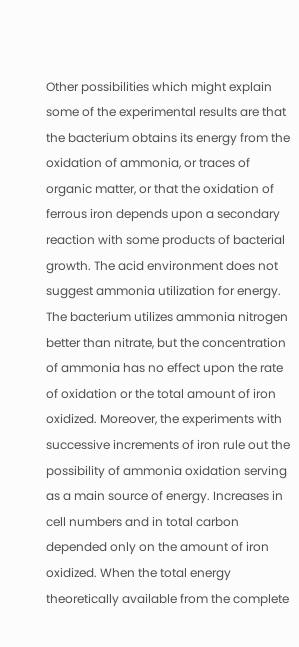Other possibilities which might explain some of the experimental results are that the bacterium obtains its energy from the oxidation of ammonia, or traces of organic matter, or that the oxidation of ferrous iron depends upon a secondary reaction with some products of bacterial growth. The acid environment does not suggest ammonia utilization for energy. The bacterium utilizes ammonia nitrogen better than nitrate, but the concentration of ammonia has no effect upon the rate of oxidation or the total amount of iron oxidized. Moreover, the experiments with successive increments of iron rule out the possibility of ammonia oxidation serving as a main source of energy. Increases in cell numbers and in total carbon depended only on the amount of iron oxidized. When the total energy theoretically available from the complete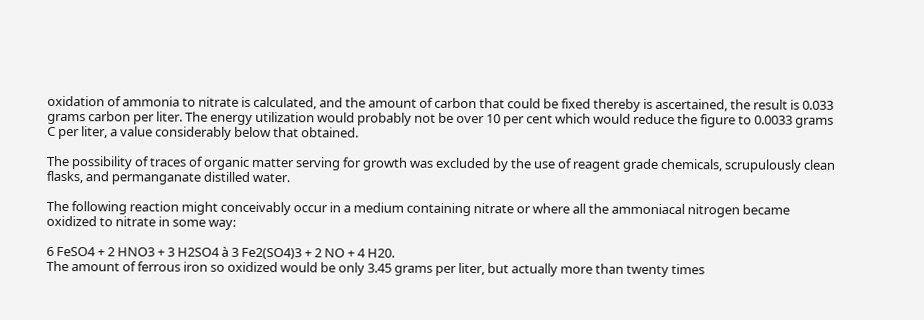oxidation of ammonia to nitrate is calculated, and the amount of carbon that could be fixed thereby is ascertained, the result is 0.033 grams carbon per liter. The energy utilization would probably not be over 10 per cent which would reduce the figure to 0.0033 grams C per liter, a value considerably below that obtained.

The possibility of traces of organic matter serving for growth was excluded by the use of reagent grade chemicals, scrupulously clean flasks, and permanganate distilled water.

The following reaction might conceivably occur in a medium containing nitrate or where all the ammoniacal nitrogen became oxidized to nitrate in some way:

6 FeSO4 + 2 HNO3 + 3 H2SO4 à 3 Fe2(SO4)3 + 2 NO + 4 H20.
The amount of ferrous iron so oxidized would be only 3.45 grams per liter, but actually more than twenty times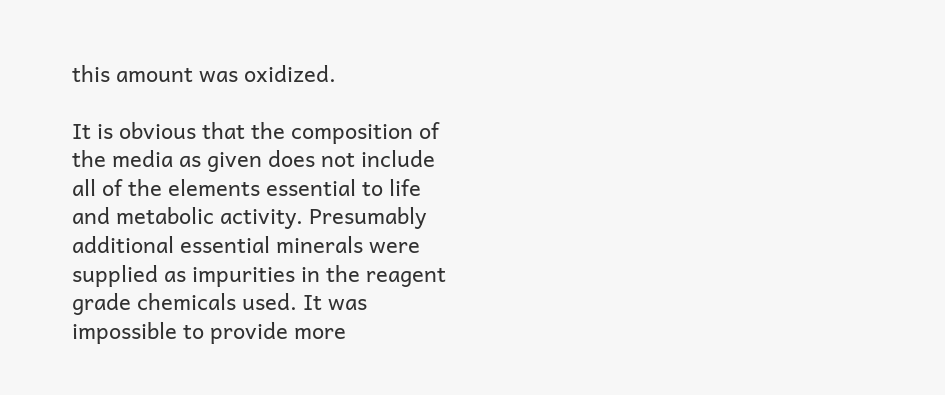this amount was oxidized.

It is obvious that the composition of the media as given does not include all of the elements essential to life and metabolic activity. Presumably additional essential minerals were supplied as impurities in the reagent grade chemicals used. It was impossible to provide more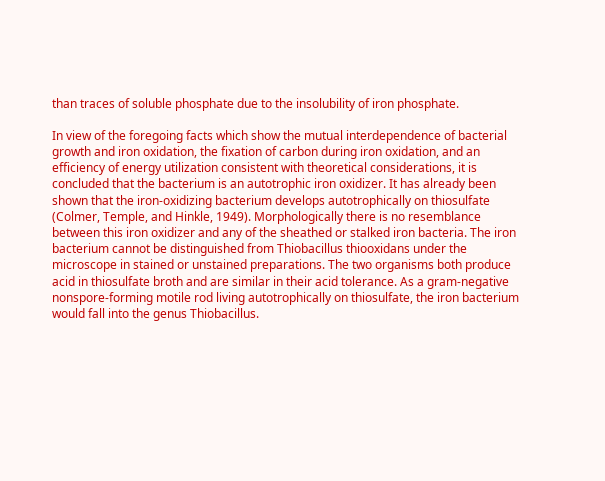than traces of soluble phosphate due to the insolubility of iron phosphate.

In view of the foregoing facts which show the mutual interdependence of bacterial growth and iron oxidation, the fixation of carbon during iron oxidation, and an efficiency of energy utilization consistent with theoretical considerations, it is concluded that the bacterium is an autotrophic iron oxidizer. It has already been shown that the iron-oxidizing bacterium develops autotrophically on thiosulfate (Colmer, Temple, and Hinkle, 1949). Morphologically there is no resemblance between this iron oxidizer and any of the sheathed or stalked iron bacteria. The iron bacterium cannot be distinguished from Thiobacillus thiooxidans under the microscope in stained or unstained preparations. The two organisms both produce acid in thiosulfate broth and are similar in their acid tolerance. As a gram-negative nonspore-forming motile rod living autotrophically on thiosulfate, the iron bacterium would fall into the genus Thiobacillus.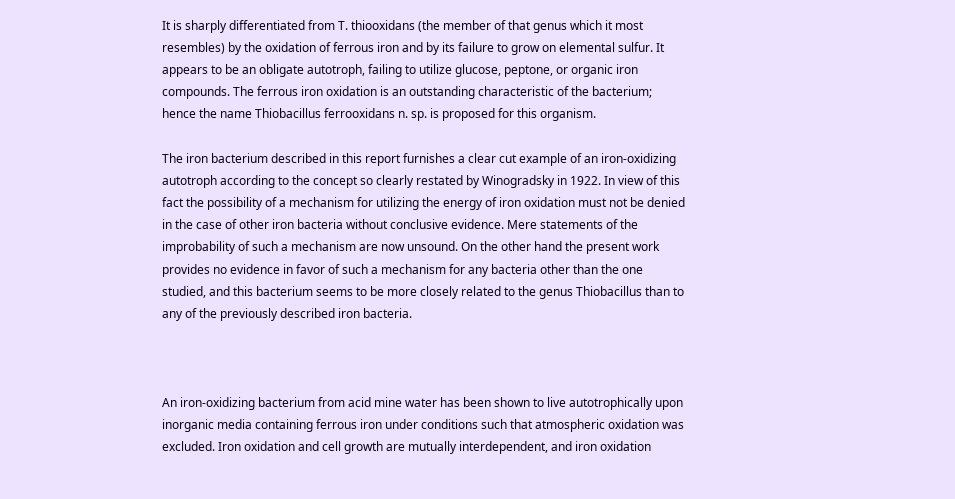It is sharply differentiated from T. thiooxidans (the member of that genus which it most resembles) by the oxidation of ferrous iron and by its failure to grow on elemental sulfur. It appears to be an obligate autotroph, failing to utilize glucose, peptone, or organic iron compounds. The ferrous iron oxidation is an outstanding characteristic of the bacterium; hence the name Thiobacillus ferrooxidans n. sp. is proposed for this organism.

The iron bacterium described in this report furnishes a clear cut example of an iron-oxidizing autotroph according to the concept so clearly restated by Winogradsky in 1922. In view of this fact the possibility of a mechanism for utilizing the energy of iron oxidation must not be denied in the case of other iron bacteria without conclusive evidence. Mere statements of the improbability of such a mechanism are now unsound. On the other hand the present work provides no evidence in favor of such a mechanism for any bacteria other than the one studied, and this bacterium seems to be more closely related to the genus Thiobacillus than to any of the previously described iron bacteria.



An iron-oxidizing bacterium from acid mine water has been shown to live autotrophically upon inorganic media containing ferrous iron under conditions such that atmospheric oxidation was excluded. Iron oxidation and cell growth are mutually interdependent, and iron oxidation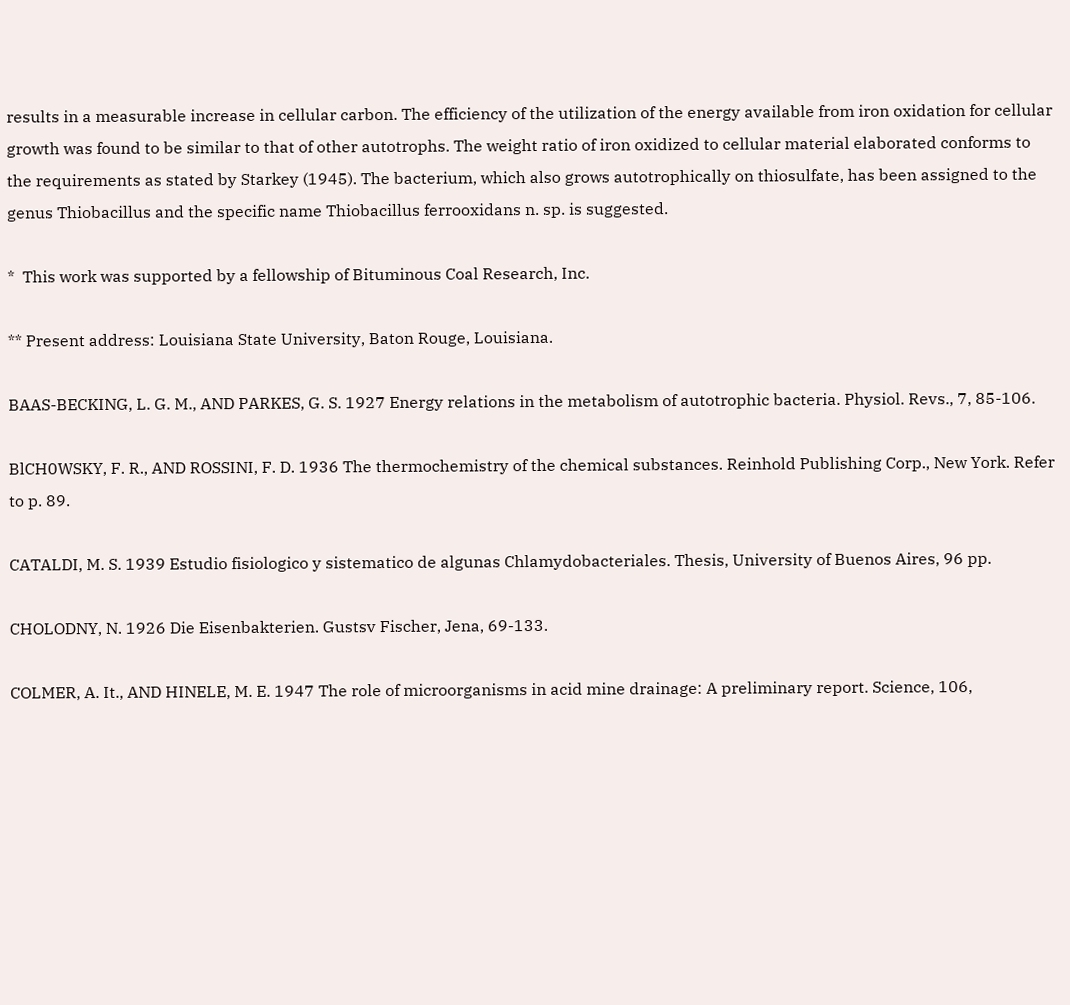results in a measurable increase in cellular carbon. The efficiency of the utilization of the energy available from iron oxidation for cellular growth was found to be similar to that of other autotrophs. The weight ratio of iron oxidized to cellular material elaborated conforms to the requirements as stated by Starkey (1945). The bacterium, which also grows autotrophically on thiosulfate, has been assigned to the genus Thiobacillus and the specific name Thiobacillus ferrooxidans n. sp. is suggested.

*  This work was supported by a fellowship of Bituminous Coal Research, Inc.

** Present address: Louisiana State University, Baton Rouge, Louisiana.

BAAS-BECKING, L. G. M., AND PARKES, G. S. 1927 Energy relations in the metabolism of autotrophic bacteria. Physiol. Revs., 7, 85-106.

BlCH0WSKY, F. R., AND ROSSINI, F. D. 1936 The thermochemistry of the chemical substances. Reinhold Publishing Corp., New York. Refer to p. 89.

CATALDI, M. S. 1939 Estudio fisiologico y sistematico de algunas Chlamydobacteriales. Thesis, University of Buenos Aires, 96 pp.

CHOLODNY, N. 1926 Die Eisenbakterien. Gustsv Fischer, Jena, 69-133.

COLMER, A. It., AND HINELE, M. E. 1947 The role of microorganisms in acid mine drainage: A preliminary report. Science, 106,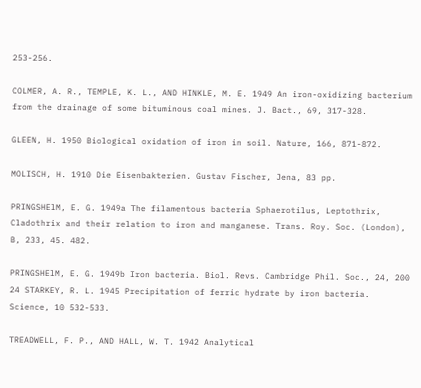253-256.

COLMER, A. R., TEMPLE, K. L., AND HINKLE, M. E. 1949 An iron-oxidizing bacterium from the drainage of some bituminous coal mines. J. Bact., 69, 317-328.

GLEEN, H. 1950 Biological oxidation of iron in soil. Nature, 166, 871-872.

MOLISCH, H. 1910 Die Eisenbakterien. Gustav Fischer, Jena, 83 pp.

PRINGSHElM, E. G. 1949a The filamentous bacteria Sphaerotilus, Leptothrix, Cladothrix and their relation to iron and manganese. Trans. Roy. Soc. (London), B, 233, 45. 482.

PRINGSHElM, E. G. 1949b Iron bacteria. Biol. Revs. Cambridge Phil. Soc., 24, 200 24 STARKEY, R. L. 1945 Precipitation of ferric hydrate by iron bacteria. Science, 10 532-533.

TREADWELL, F. P., AND HALL, W. T. 1942 Analytical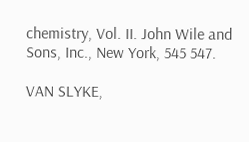chemistry, Vol. II. John Wile and Sons, Inc., New York, 545 547.

VAN SLYKE,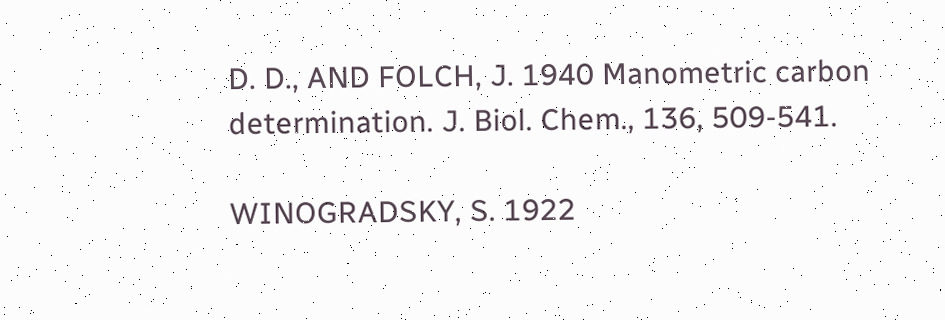D. D., AND FOLCH, J. 1940 Manometric carbon determination. J. Biol. Chem., 136, 509-541.

WINOGRADSKY, S. 1922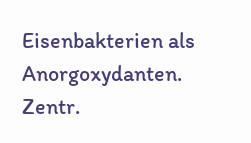Eisenbakterien als Anorgoxydanten. Zentr.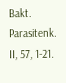Bakt. Parasitenk. II, 57, 1-21.